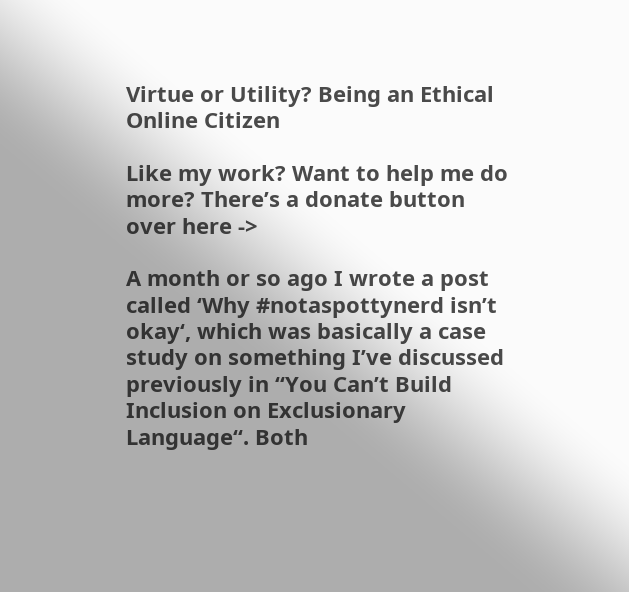Virtue or Utility? Being an Ethical Online Citizen

Like my work? Want to help me do more? There’s a donate button over here ->

A month or so ago I wrote a post called ‘Why #notaspottynerd isn’t okay‘, which was basically a case study on something I’ve discussed previously in “You Can’t Build Inclusion on Exclusionary Language“. Both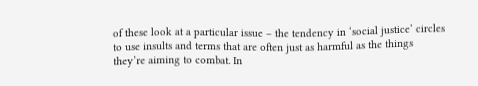of these look at a particular issue – the tendency in ‘social justice’ circles to use insults and terms that are often just as harmful as the things they’re aiming to combat. In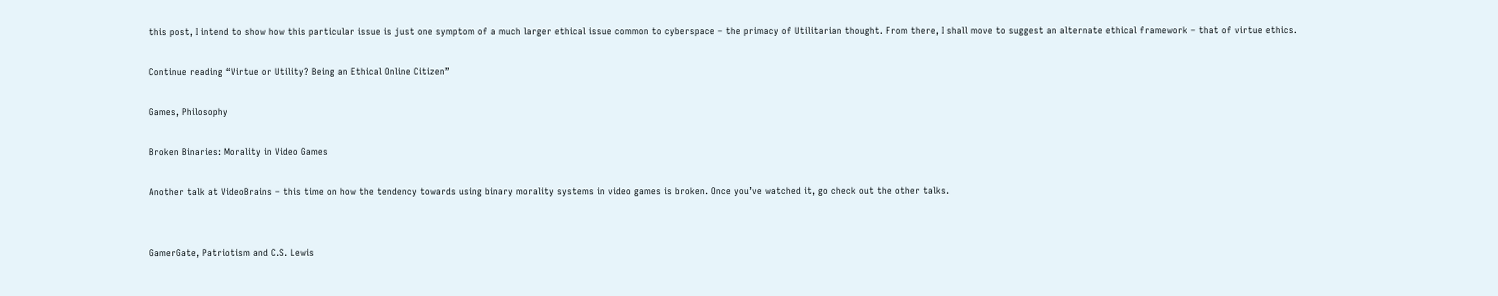this post, I intend to show how this particular issue is just one symptom of a much larger ethical issue common to cyberspace – the primacy of Utilitarian thought. From there, I shall move to suggest an alternate ethical framework – that of virtue ethics.

Continue reading “Virtue or Utility? Being an Ethical Online Citizen”

Games, Philosophy

Broken Binaries: Morality in Video Games

Another talk at VideoBrains – this time on how the tendency towards using binary morality systems in video games is broken. Once you’ve watched it, go check out the other talks.


GamerGate, Patriotism and C.S. Lewis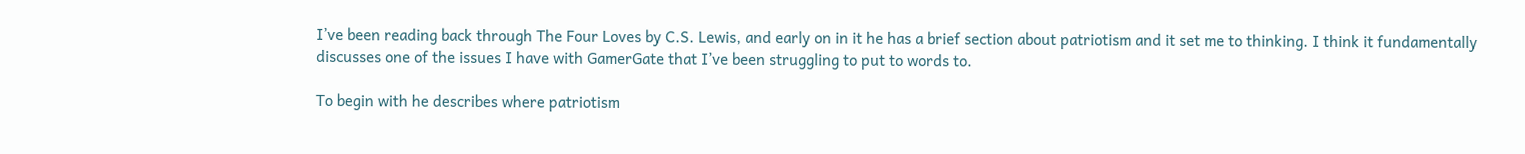I’ve been reading back through The Four Loves by C.S. Lewis, and early on in it he has a brief section about patriotism and it set me to thinking. I think it fundamentally discusses one of the issues I have with GamerGate that I’ve been struggling to put to words to.

To begin with he describes where patriotism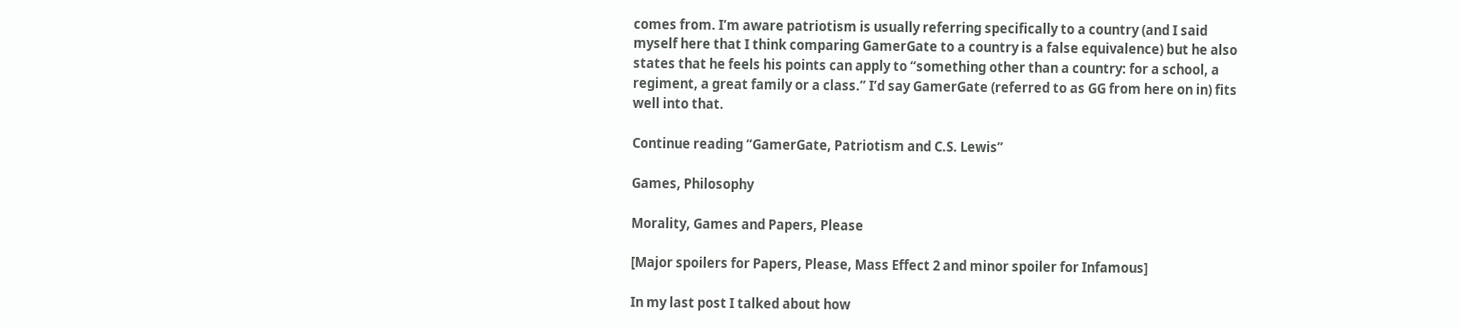comes from. I’m aware patriotism is usually referring specifically to a country (and I said myself here that I think comparing GamerGate to a country is a false equivalence) but he also states that he feels his points can apply to “something other than a country: for a school, a regiment, a great family or a class.” I’d say GamerGate (referred to as GG from here on in) fits well into that.

Continue reading “GamerGate, Patriotism and C.S. Lewis”

Games, Philosophy

Morality, Games and Papers, Please

[Major spoilers for Papers, Please, Mass Effect 2 and minor spoiler for Infamous]

In my last post I talked about how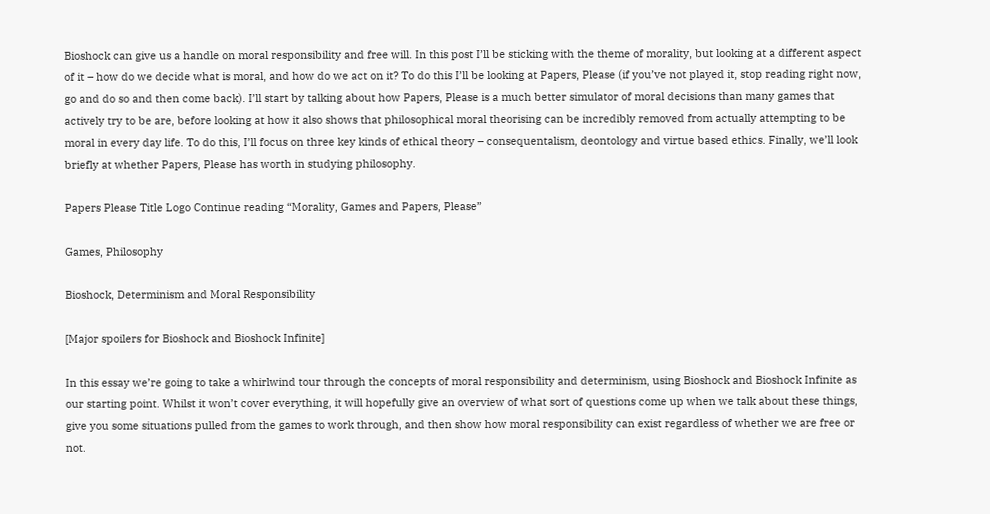Bioshock can give us a handle on moral responsibility and free will. In this post I’ll be sticking with the theme of morality, but looking at a different aspect of it – how do we decide what is moral, and how do we act on it? To do this I’ll be looking at Papers, Please (if you’ve not played it, stop reading right now, go and do so and then come back). I’ll start by talking about how Papers, Please is a much better simulator of moral decisions than many games that actively try to be are, before looking at how it also shows that philosophical moral theorising can be incredibly removed from actually attempting to be moral in every day life. To do this, I’ll focus on three key kinds of ethical theory – consequentalism, deontology and virtue based ethics. Finally, we’ll look briefly at whether Papers, Please has worth in studying philosophy.

Papers Please Title Logo Continue reading “Morality, Games and Papers, Please”

Games, Philosophy

Bioshock, Determinism and Moral Responsibility

[Major spoilers for Bioshock and Bioshock Infinite]

In this essay we’re going to take a whirlwind tour through the concepts of moral responsibility and determinism, using Bioshock and Bioshock Infinite as our starting point. Whilst it won’t cover everything, it will hopefully give an overview of what sort of questions come up when we talk about these things, give you some situations pulled from the games to work through, and then show how moral responsibility can exist regardless of whether we are free or not.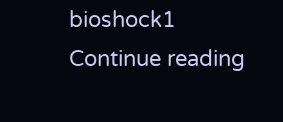bioshock1 Continue reading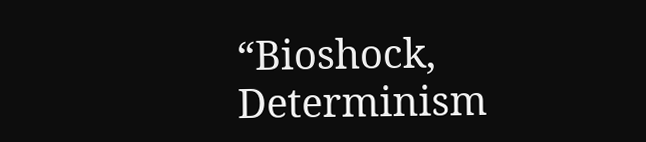“Bioshock, Determinism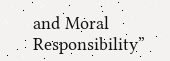and Moral Responsibility”